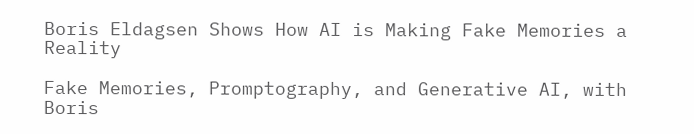Boris Eldagsen Shows How AI is Making Fake Memories a Reality

Fake Memories, Promptography, and Generative AI, with Boris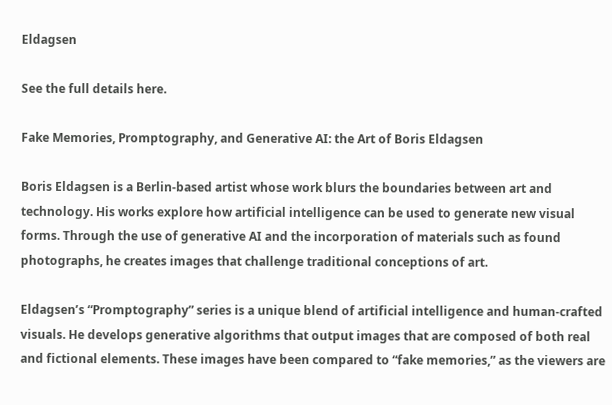Eldagsen

See the full details here.

Fake Memories, Promptography, and Generative AI: the Art of Boris Eldagsen

Boris Eldagsen is a Berlin-based artist whose work blurs the boundaries between art and technology. His works explore how artificial intelligence can be used to generate new visual forms. Through the use of generative AI and the incorporation of materials such as found photographs, he creates images that challenge traditional conceptions of art.

Eldagsen’s “Promptography” series is a unique blend of artificial intelligence and human-crafted visuals. He develops generative algorithms that output images that are composed of both real and fictional elements. These images have been compared to “fake memories,” as the viewers are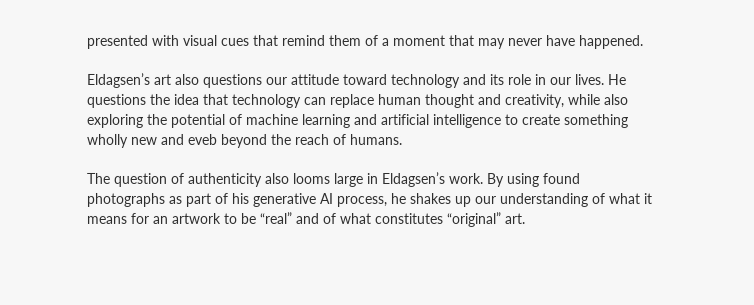presented with visual cues that remind them of a moment that may never have happened.

Eldagsen’s art also questions our attitude toward technology and its role in our lives. He questions the idea that technology can replace human thought and creativity, while also exploring the potential of machine learning and artificial intelligence to create something wholly new and eveb beyond the reach of humans.

The question of authenticity also looms large in Eldagsen’s work. By using found photographs as part of his generative AI process, he shakes up our understanding of what it means for an artwork to be “real” and of what constitutes “original” art.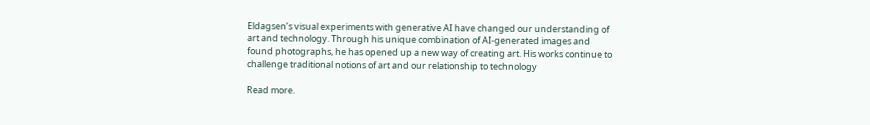Eldagsen’s visual experiments with generative AI have changed our understanding of art and technology. Through his unique combination of AI-generated images and found photographs, he has opened up a new way of creating art. His works continue to challenge traditional notions of art and our relationship to technology

Read more.